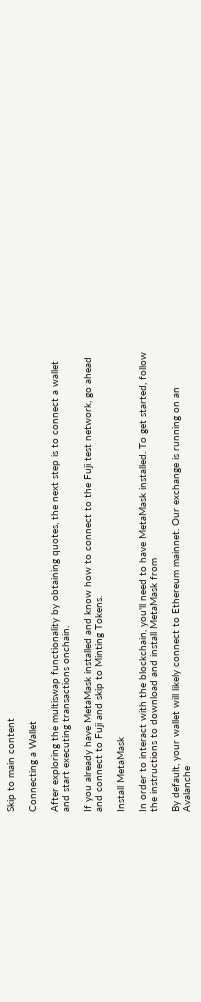Skip to main content

Connecting a Wallet

After exploring the multiswap functionality by obtaining quotes, the next step is to connect a wallet and start executing transactions onchain.

If you already have MetaMask installed and know how to connect to the Fuji test network, go ahead and connect to Fuji and skip to Minting Tokens.

Install MetaMask

In order to interact with the blockchain, you'll need to have MetaMask installed. To get started, follow the instructions to download and install MetaMask from

By default, your wallet will likely connect to Ethereum mainnet. Our exchange is running on an Avalanche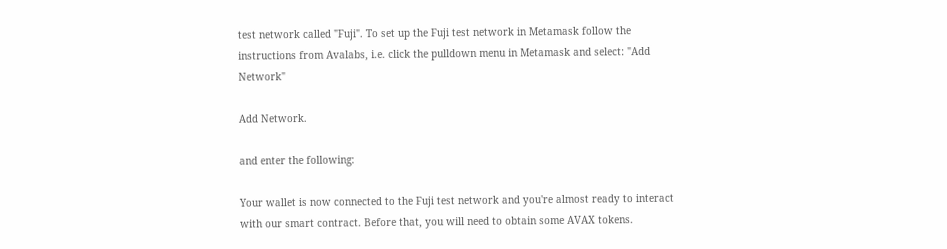test network called "Fuji". To set up the Fuji test network in Metamask follow the instructions from Avalabs, i.e. click the pulldown menu in Metamask and select: "Add Network"

Add Network.

and enter the following:

Your wallet is now connected to the Fuji test network and you're almost ready to interact with our smart contract. Before that, you will need to obtain some AVAX tokens.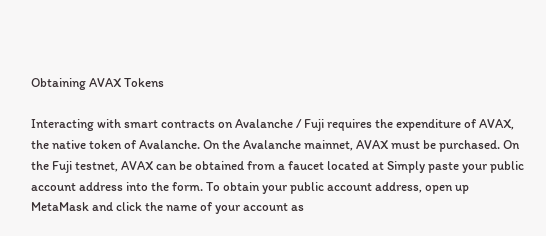Obtaining AVAX Tokens

Interacting with smart contracts on Avalanche / Fuji requires the expenditure of AVAX, the native token of Avalanche. On the Avalanche mainnet, AVAX must be purchased. On the Fuji testnet, AVAX can be obtained from a faucet located at Simply paste your public account address into the form. To obtain your public account address, open up MetaMask and click the name of your account as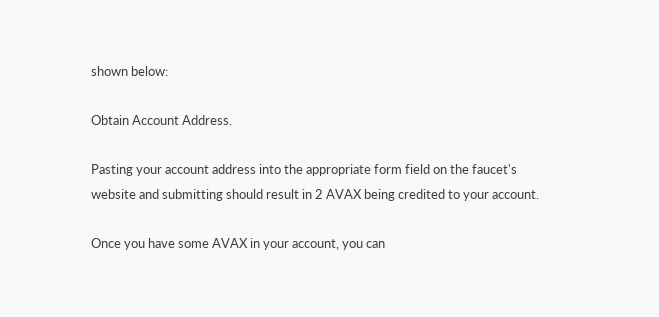shown below:

Obtain Account Address.

Pasting your account address into the appropriate form field on the faucet's website and submitting should result in 2 AVAX being credited to your account.

Once you have some AVAX in your account, you can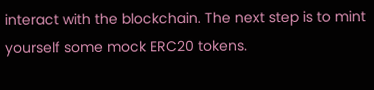interact with the blockchain. The next step is to mint yourself some mock ERC20 tokens.